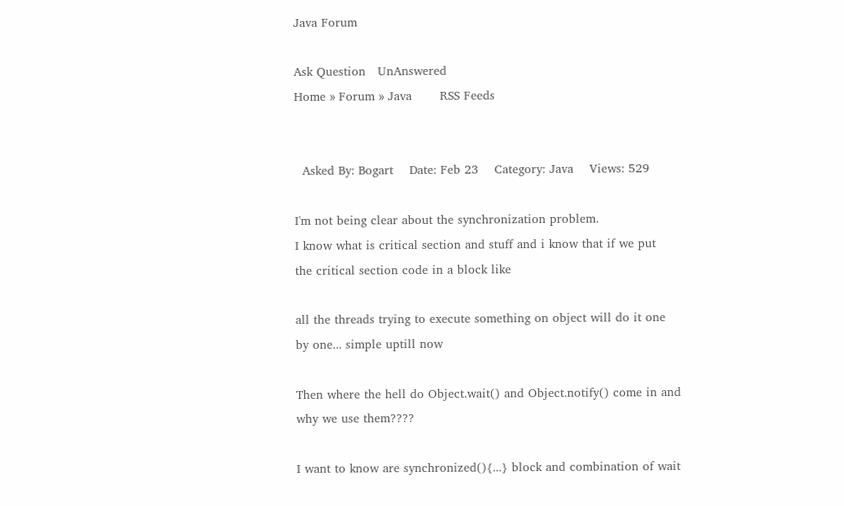Java Forum

Ask Question   UnAnswered
Home » Forum » Java       RSS Feeds


  Asked By: Bogart    Date: Feb 23    Category: Java    Views: 529

I'm not being clear about the synchronization problem.
I know what is critical section and stuff and i know that if we put
the critical section code in a block like

all the threads trying to execute something on object will do it one
by one... simple uptill now

Then where the hell do Object.wait() and Object.notify() come in and
why we use them????

I want to know are synchronized(){...} block and combination of wait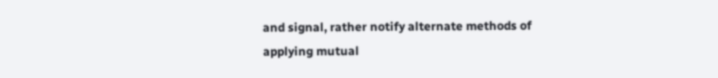and signal, rather notify alternate methods of applying mutual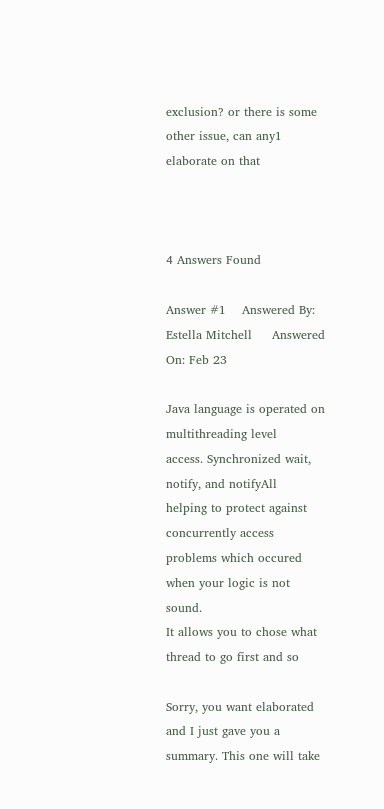exclusion? or there is some other issue, can any1 elaborate on that



4 Answers Found

Answer #1    Answered By: Estella Mitchell     Answered On: Feb 23

Java language is operated on multithreading level
access. Synchronized wait, notify, and notifyAll
helping to protect against concurrently access
problems which occured when your logic is not sound.
It allows you to chose what thread to go first and so

Sorry, you want elaborated and I just gave you a
summary. This one will take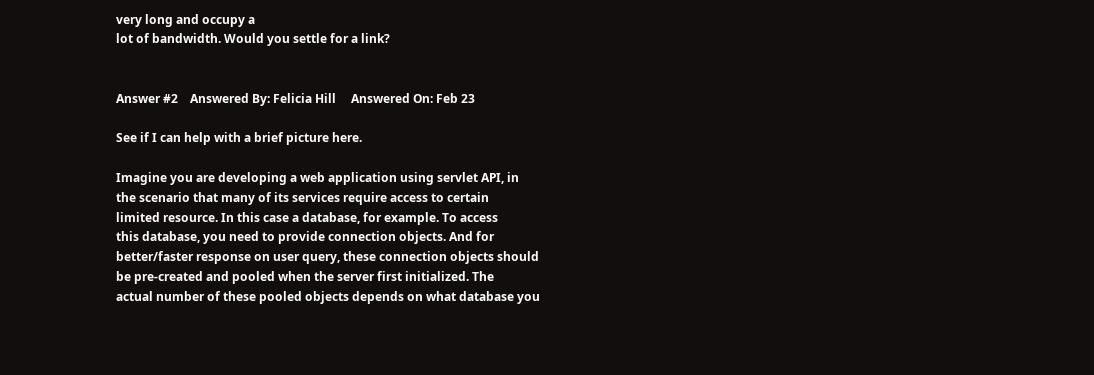very long and occupy a
lot of bandwidth. Would you settle for a link?


Answer #2    Answered By: Felicia Hill     Answered On: Feb 23

See if I can help with a brief picture here.

Imagine you are developing a web application using servlet API, in
the scenario that many of its services require access to certain
limited resource. In this case a database, for example. To access
this database, you need to provide connection objects. And for
better/faster response on user query, these connection objects should
be pre-created and pooled when the server first initialized. The
actual number of these pooled objects depends on what database you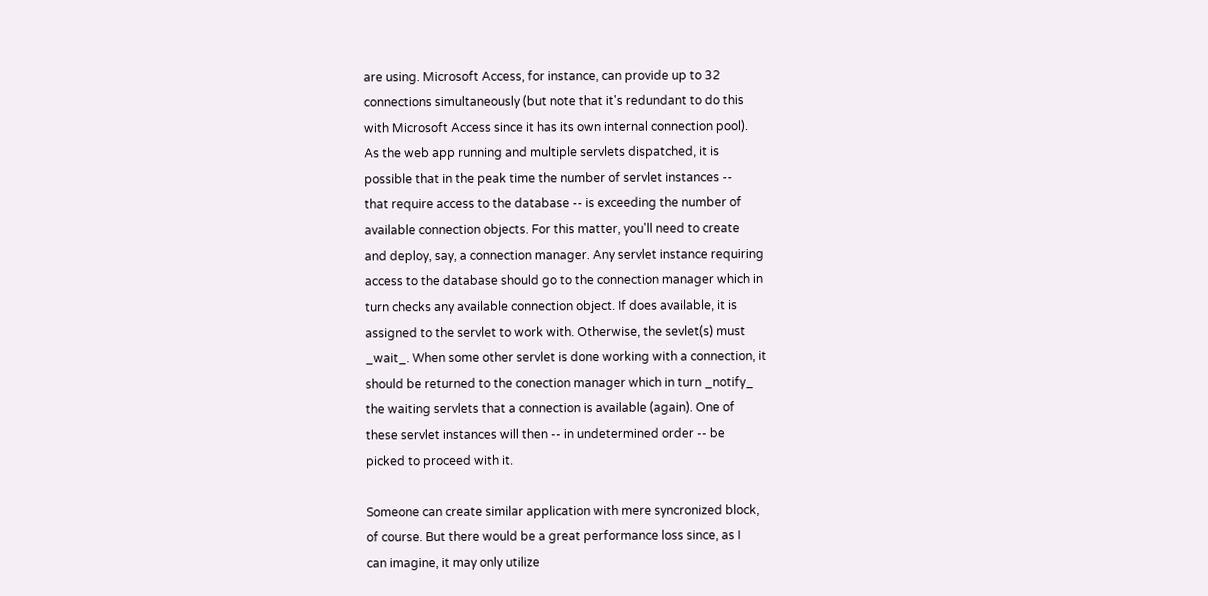are using. Microsoft Access, for instance, can provide up to 32
connections simultaneously (but note that it's redundant to do this
with Microsoft Access since it has its own internal connection pool).
As the web app running and multiple servlets dispatched, it is
possible that in the peak time the number of servlet instances --
that require access to the database -- is exceeding the number of
available connection objects. For this matter, you'll need to create
and deploy, say, a connection manager. Any servlet instance requiring
access to the database should go to the connection manager which in
turn checks any available connection object. If does available, it is
assigned to the servlet to work with. Otherwise, the sevlet(s) must
_wait_. When some other servlet is done working with a connection, it
should be returned to the conection manager which in turn _notify_
the waiting servlets that a connection is available (again). One of
these servlet instances will then -- in undetermined order -- be
picked to proceed with it.

Someone can create similar application with mere syncronized block,
of course. But there would be a great performance loss since, as I
can imagine, it may only utilize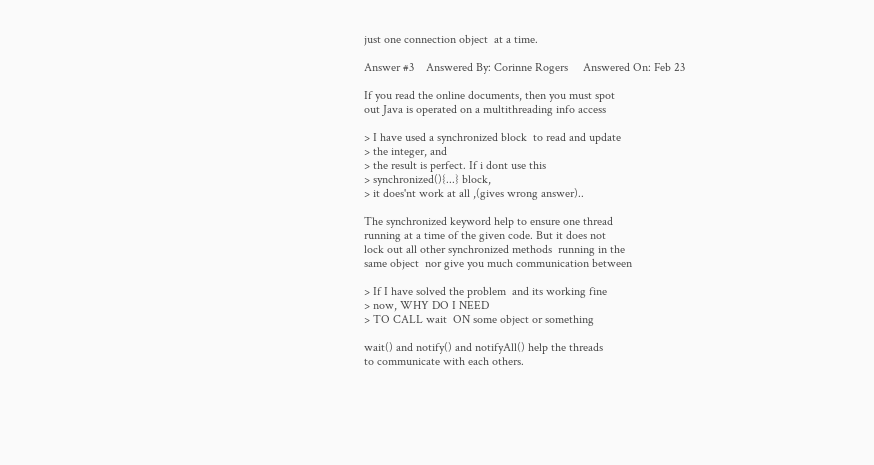just one connection object  at a time.

Answer #3    Answered By: Corinne Rogers     Answered On: Feb 23

If you read the online documents, then you must spot
out Java is operated on a multithreading info access

> I have used a synchronized block  to read and update
> the integer, and
> the result is perfect. If i dont use this
> synchronized(){...} block,
> it does'nt work at all ,(gives wrong answer)..

The synchronized keyword help to ensure one thread
running at a time of the given code. But it does not
lock out all other synchronized methods  running in the
same object  nor give you much communication between

> If I have solved the problem  and its working fine
> now, WHY DO I NEED
> TO CALL wait  ON some object or something

wait() and notify() and notifyAll() help the threads
to communicate with each others.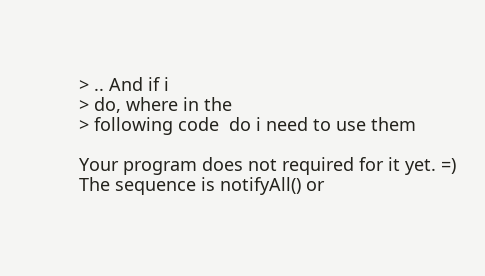> .. And if i
> do, where in the
> following code  do i need to use them

Your program does not required for it yet. =)
The sequence is notifyAll() or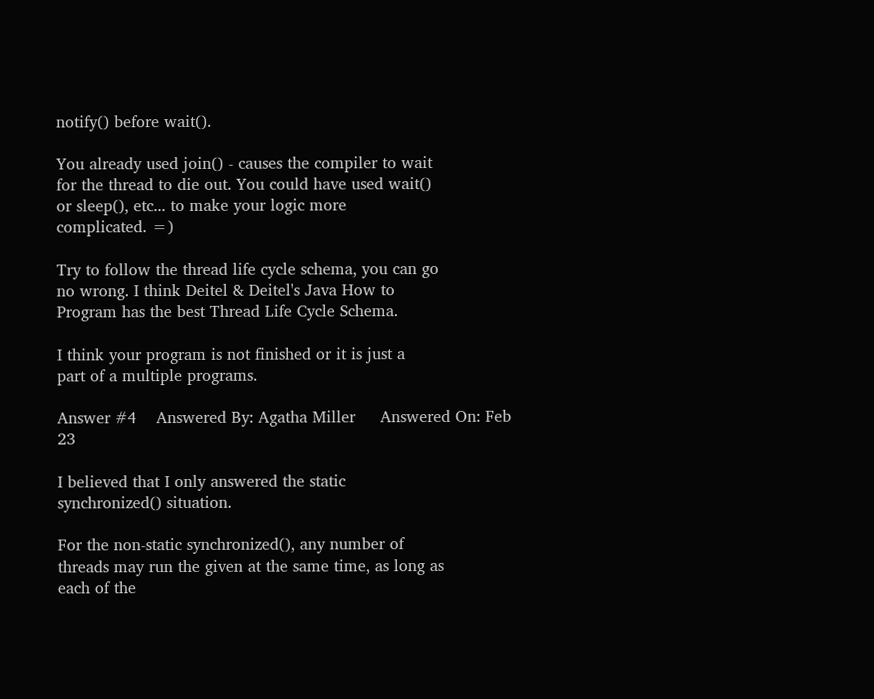notify() before wait().

You already used join() - causes the compiler to wait
for the thread to die out. You could have used wait()
or sleep(), etc... to make your logic more
complicated. =)

Try to follow the thread life cycle schema, you can go
no wrong. I think Deitel & Deitel's Java How to
Program has the best Thread Life Cycle Schema.

I think your program is not finished or it is just a
part of a multiple programs.

Answer #4    Answered By: Agatha Miller     Answered On: Feb 23

I believed that I only answered the static
synchronized() situation.

For the non-static synchronized(), any number of
threads may run the given at the same time, as long as
each of the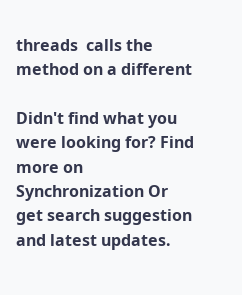threads  calls the method on a different

Didn't find what you were looking for? Find more on Synchronization Or get search suggestion and latest updates.